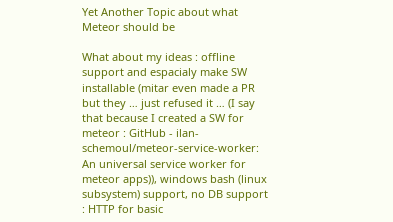Yet Another Topic about what Meteor should be

What about my ideas : offline support and espacialy make SW installable (mitar even made a PR but they … just refused it … (I say that because I created a SW for meteor : GitHub - ilan-schemoul/meteor-service-worker: An universal service worker for meteor apps)), windows bash (linux subsystem) support, no DB support : HTTP for basic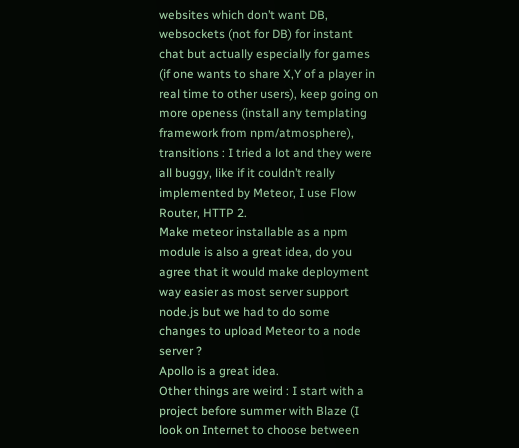websites which don’t want DB, websockets (not for DB) for instant chat but actually especially for games (if one wants to share X,Y of a player in real time to other users), keep going on more openess (install any templating framework from npm/atmosphere), transitions : I tried a lot and they were all buggy, like if it couldn’t really implemented by Meteor, I use Flow Router, HTTP 2.
Make meteor installable as a npm module is also a great idea, do you agree that it would make deployment way easier as most server support node.js but we had to do some changes to upload Meteor to a node server ?
Apollo is a great idea.
Other things are weird : I start with a project before summer with Blaze (I look on Internet to choose between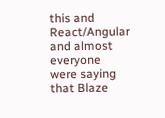this and React/Angular and almost everyone were saying that Blaze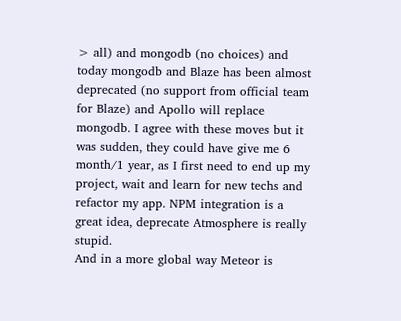> all) and mongodb (no choices) and today mongodb and Blaze has been almost deprecated (no support from official team for Blaze) and Apollo will replace mongodb. I agree with these moves but it was sudden, they could have give me 6 month/1 year, as I first need to end up my project, wait and learn for new techs and refactor my app. NPM integration is a great idea, deprecate Atmosphere is really stupid.
And in a more global way Meteor is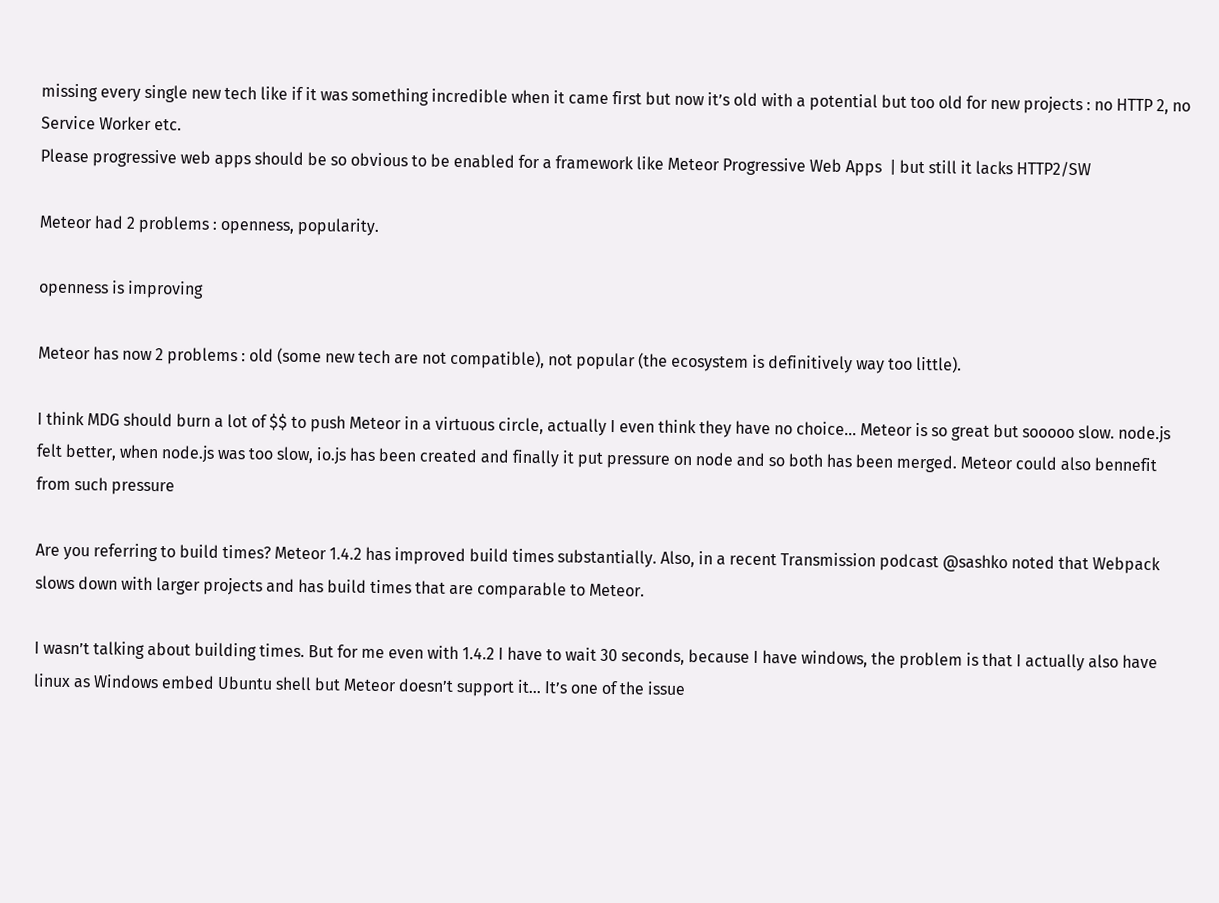missing every single new tech like if it was something incredible when it came first but now it’s old with a potential but too old for new projects : no HTTP 2, no Service Worker etc.
Please progressive web apps should be so obvious to be enabled for a framework like Meteor Progressive Web Apps  | but still it lacks HTTP2/SW

Meteor had 2 problems : openness, popularity.

openness is improving

Meteor has now 2 problems : old (some new tech are not compatible), not popular (the ecosystem is definitively way too little).

I think MDG should burn a lot of $$ to push Meteor in a virtuous circle, actually I even think they have no choice… Meteor is so great but sooooo slow. node.js felt better, when node.js was too slow, io.js has been created and finally it put pressure on node and so both has been merged. Meteor could also bennefit from such pressure

Are you referring to build times? Meteor 1.4.2 has improved build times substantially. Also, in a recent Transmission podcast @sashko noted that Webpack slows down with larger projects and has build times that are comparable to Meteor.

I wasn’t talking about building times. But for me even with 1.4.2 I have to wait 30 seconds, because I have windows, the problem is that I actually also have linux as Windows embed Ubuntu shell but Meteor doesn’t support it… It’s one of the issue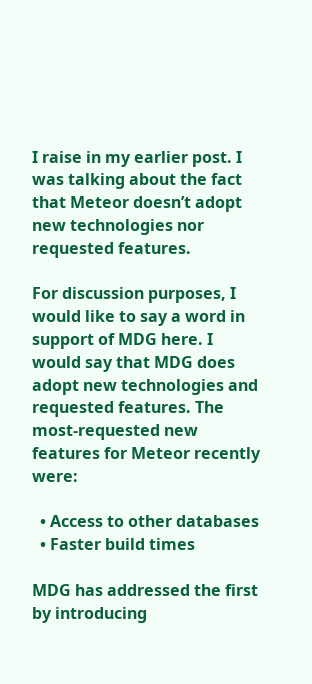I raise in my earlier post. I was talking about the fact that Meteor doesn’t adopt new technologies nor requested features.

For discussion purposes, I would like to say a word in support of MDG here. I would say that MDG does adopt new technologies and requested features. The most-requested new features for Meteor recently were:

  • Access to other databases
  • Faster build times

MDG has addressed the first by introducing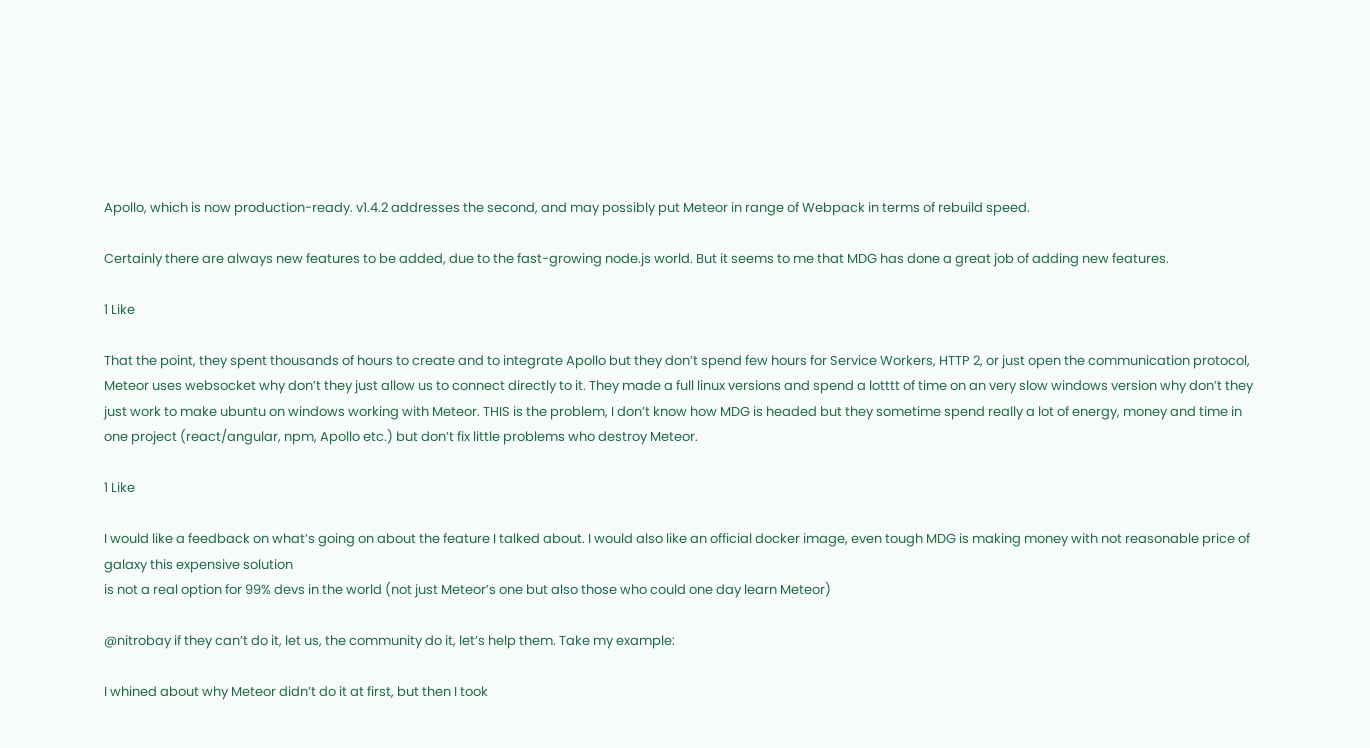Apollo, which is now production-ready. v1.4.2 addresses the second, and may possibly put Meteor in range of Webpack in terms of rebuild speed.

Certainly there are always new features to be added, due to the fast-growing node.js world. But it seems to me that MDG has done a great job of adding new features.

1 Like

That the point, they spent thousands of hours to create and to integrate Apollo but they don’t spend few hours for Service Workers, HTTP 2, or just open the communication protocol, Meteor uses websocket why don’t they just allow us to connect directly to it. They made a full linux versions and spend a lotttt of time on an very slow windows version why don’t they just work to make ubuntu on windows working with Meteor. THIS is the problem, I don’t know how MDG is headed but they sometime spend really a lot of energy, money and time in one project (react/angular, npm, Apollo etc.) but don’t fix little problems who destroy Meteor.

1 Like

I would like a feedback on what’s going on about the feature I talked about. I would also like an official docker image, even tough MDG is making money with not reasonable price of galaxy this expensive solution
is not a real option for 99% devs in the world (not just Meteor’s one but also those who could one day learn Meteor)

@nitrobay if they can’t do it, let us, the community do it, let’s help them. Take my example:

I whined about why Meteor didn’t do it at first, but then I took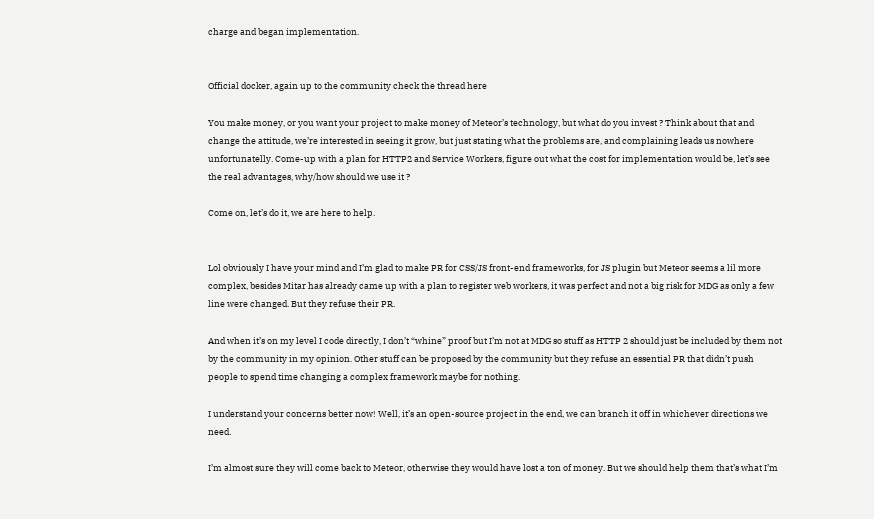charge and began implementation.


Official docker, again up to the community check the thread here

You make money, or you want your project to make money of Meteor’s technology, but what do you invest ? Think about that and change the attitude, we’re interested in seeing it grow, but just stating what the problems are, and complaining leads us nowhere unfortunatelly. Come-up with a plan for HTTP2 and Service Workers, figure out what the cost for implementation would be, let’s see the real advantages, why/how should we use it ?

Come on, let’s do it, we are here to help.


Lol obviously I have your mind and I’m glad to make PR for CSS/JS front-end frameworks, for JS plugin but Meteor seems a lil more complex, besides Mitar has already came up with a plan to register web workers, it was perfect and not a big risk for MDG as only a few line were changed. But they refuse their PR.

And when it’s on my level I code directly, I don’t “whine” proof but I’m not at MDG so stuff as HTTP 2 should just be included by them not by the community in my opinion. Other stuff can be proposed by the community but they refuse an essential PR that didn’t push people to spend time changing a complex framework maybe for nothing.

I understand your concerns better now! Well, it’s an open-source project in the end, we can branch it off in whichever directions we need.

I’m almost sure they will come back to Meteor, otherwise they would have lost a ton of money. But we should help them that’s what I’m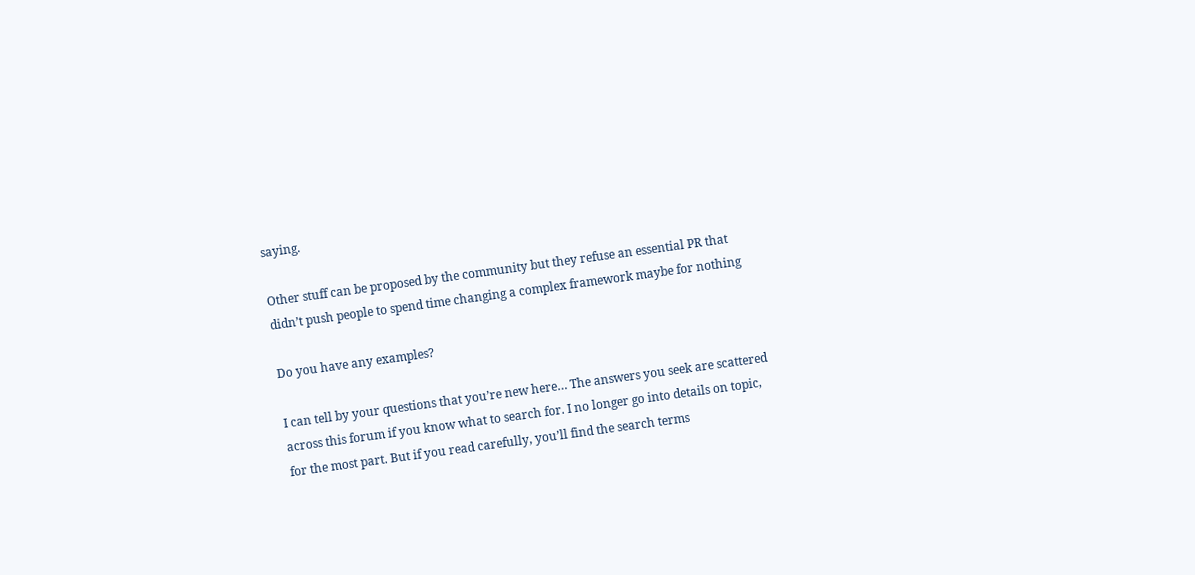saying.

Other stuff can be proposed by the community but they refuse an essential PR that didn’t push people to spend time changing a complex framework maybe for nothing

Do you have any examples?

I can tell by your questions that you’re new here… The answers you seek are scattered across this forum if you know what to search for. I no longer go into details on topic, for the most part. But if you read carefully, you’ll find the search terms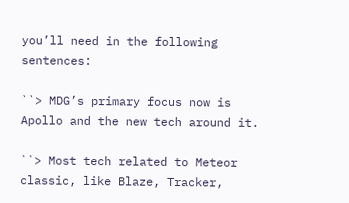you’ll need in the following sentences:

``> MDG’s primary focus now is Apollo and the new tech around it.

``> Most tech related to Meteor classic, like Blaze, Tracker,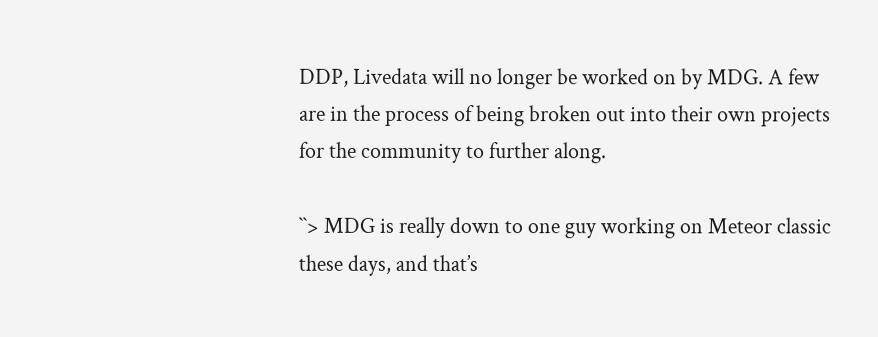DDP, Livedata will no longer be worked on by MDG. A few are in the process of being broken out into their own projects for the community to further along.

``> MDG is really down to one guy working on Meteor classic these days, and that’s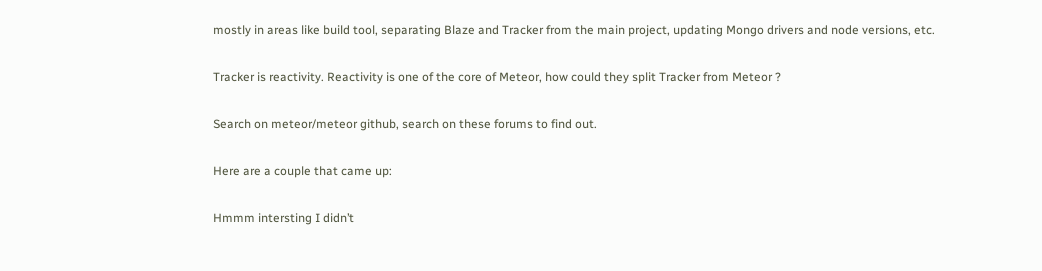mostly in areas like build tool, separating Blaze and Tracker from the main project, updating Mongo drivers and node versions, etc.

Tracker is reactivity. Reactivity is one of the core of Meteor, how could they split Tracker from Meteor ?

Search on meteor/meteor github, search on these forums to find out.

Here are a couple that came up:

Hmmm intersting I didn’t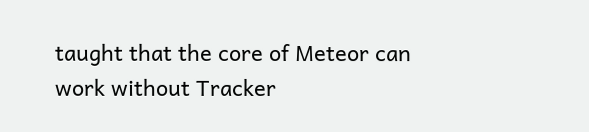taught that the core of Meteor can work without Tracker